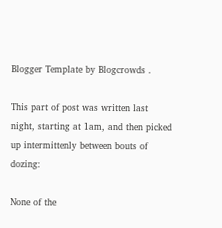Blogger Template by Blogcrowds .

This part of post was written last night, starting at 1am, and then picked up intermittenly between bouts of dozing:

None of the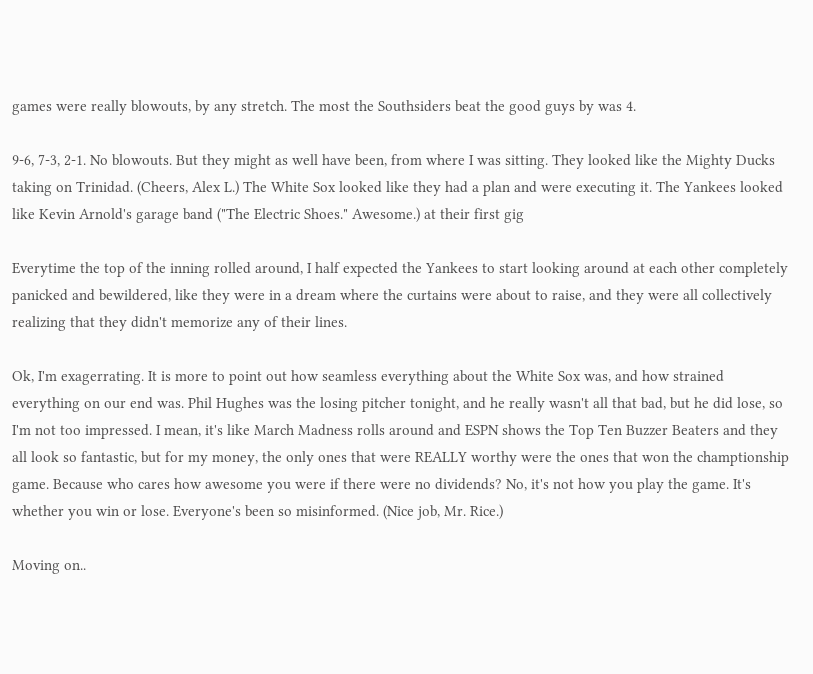games were really blowouts, by any stretch. The most the Southsiders beat the good guys by was 4.

9-6, 7-3, 2-1. No blowouts. But they might as well have been, from where I was sitting. They looked like the Mighty Ducks taking on Trinidad. (Cheers, Alex L.) The White Sox looked like they had a plan and were executing it. The Yankees looked like Kevin Arnold's garage band ("The Electric Shoes." Awesome.) at their first gig

Everytime the top of the inning rolled around, I half expected the Yankees to start looking around at each other completely panicked and bewildered, like they were in a dream where the curtains were about to raise, and they were all collectively realizing that they didn't memorize any of their lines.

Ok, I'm exagerrating. It is more to point out how seamless everything about the White Sox was, and how strained everything on our end was. Phil Hughes was the losing pitcher tonight, and he really wasn't all that bad, but he did lose, so I'm not too impressed. I mean, it's like March Madness rolls around and ESPN shows the Top Ten Buzzer Beaters and they all look so fantastic, but for my money, the only ones that were REALLY worthy were the ones that won the champtionship game. Because who cares how awesome you were if there were no dividends? No, it's not how you play the game. It's whether you win or lose. Everyone's been so misinformed. (Nice job, Mr. Rice.)

Moving on..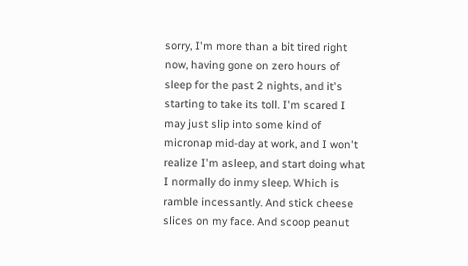sorry, I'm more than a bit tired right now, having gone on zero hours of sleep for the past 2 nights, and it's starting to take its toll. I'm scared I may just slip into some kind of micronap mid-day at work, and I won't realize I'm asleep, and start doing what I normally do inmy sleep. Which is ramble incessantly. And stick cheese slices on my face. And scoop peanut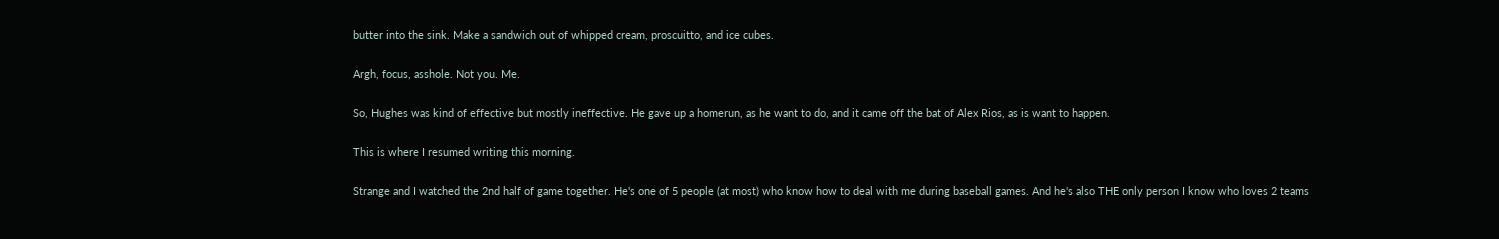butter into the sink. Make a sandwich out of whipped cream, proscuitto, and ice cubes.

Argh, focus, asshole. Not you. Me.

So, Hughes was kind of effective but mostly ineffective. He gave up a homerun, as he want to do, and it came off the bat of Alex Rios, as is want to happen.

This is where I resumed writing this morning.

Strange and I watched the 2nd half of game together. He's one of 5 people (at most) who know how to deal with me during baseball games. And he's also THE only person I know who loves 2 teams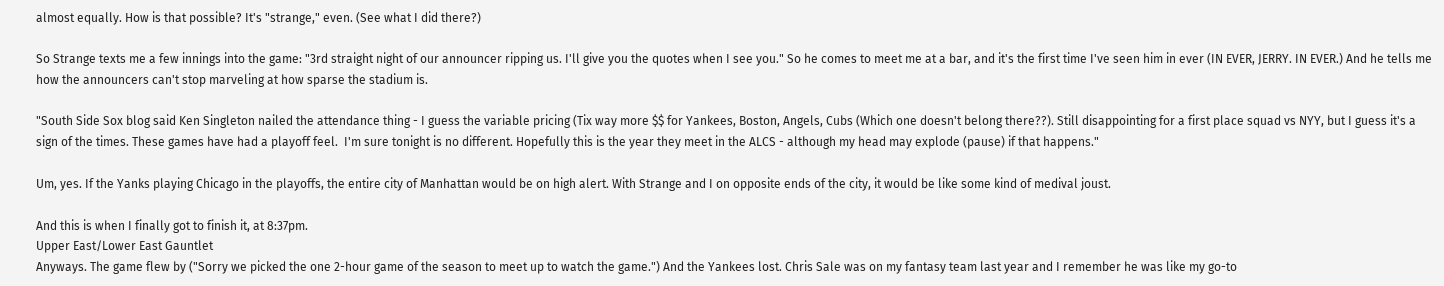almost equally. How is that possible? It's "strange," even. (See what I did there?)

So Strange texts me a few innings into the game: "3rd straight night of our announcer ripping us. I'll give you the quotes when I see you." So he comes to meet me at a bar, and it's the first time I've seen him in ever (IN EVER, JERRY. IN EVER.) And he tells me how the announcers can't stop marveling at how sparse the stadium is.

"South Side Sox blog said Ken Singleton nailed the attendance thing - I guess the variable pricing (Tix way more $$ for Yankees, Boston, Angels, Cubs (Which one doesn't belong there??). Still disappointing for a first place squad vs NYY, but I guess it's a sign of the times. These games have had a playoff feel.  I'm sure tonight is no different. Hopefully this is the year they meet in the ALCS - although my head may explode (pause) if that happens."

Um, yes. If the Yanks playing Chicago in the playoffs, the entire city of Manhattan would be on high alert. With Strange and I on opposite ends of the city, it would be like some kind of medival joust.

And this is when I finally got to finish it, at 8:37pm.
Upper East/Lower East Gauntlet
Anyways. The game flew by ("Sorry we picked the one 2-hour game of the season to meet up to watch the game.") And the Yankees lost. Chris Sale was on my fantasy team last year and I remember he was like my go-to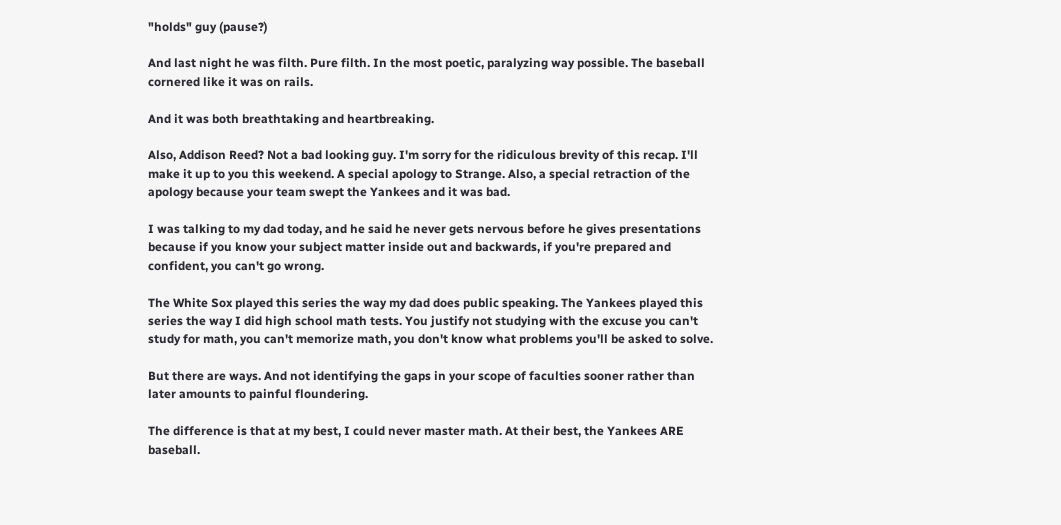"holds" guy (pause?)

And last night he was filth. Pure filth. In the most poetic, paralyzing way possible. The baseball cornered like it was on rails.

And it was both breathtaking and heartbreaking.

Also, Addison Reed? Not a bad looking guy. I'm sorry for the ridiculous brevity of this recap. I'll make it up to you this weekend. A special apology to Strange. Also, a special retraction of the apology because your team swept the Yankees and it was bad.

I was talking to my dad today, and he said he never gets nervous before he gives presentations because if you know your subject matter inside out and backwards, if you're prepared and confident, you can't go wrong.

The White Sox played this series the way my dad does public speaking. The Yankees played this series the way I did high school math tests. You justify not studying with the excuse you can't study for math, you can't memorize math, you don't know what problems you'll be asked to solve.

But there are ways. And not identifying the gaps in your scope of faculties sooner rather than later amounts to painful floundering.

The difference is that at my best, I could never master math. At their best, the Yankees ARE baseball.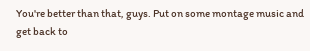You're better than that, guys. Put on some montage music and get back to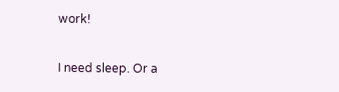work!

I need sleep. Or a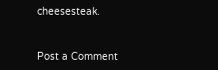cheesesteak.


Post a Comment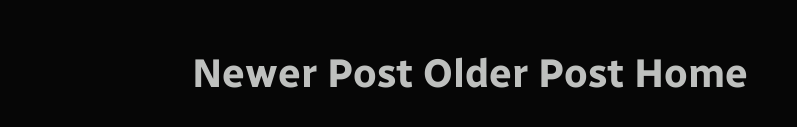Newer Post Older Post Home